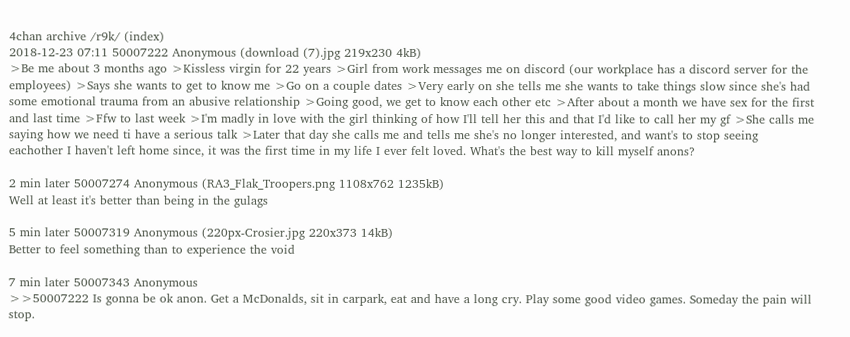4chan archive /r9k/ (index)
2018-12-23 07:11 50007222 Anonymous (download (7).jpg 219x230 4kB)
>Be me about 3 months ago >Kissless virgin for 22 years >Girl from work messages me on discord (our workplace has a discord server for the employees) >Says she wants to get to know me >Go on a couple dates >Very early on she tells me she wants to take things slow since she's had some emotional trauma from an abusive relationship >Going good, we get to know each other etc >After about a month we have sex for the first and last time >Ffw to last week >I'm madly in love with the girl thinking of how I'll tell her this and that I'd like to call her my gf >She calls me saying how we need ti have a serious talk >Later that day she calls me and tells me she's no longer interested, and want's to stop seeing eachother I haven't left home since, it was the first time in my life I ever felt loved. What's the best way to kill myself anons?

2 min later 50007274 Anonymous (RA3_Flak_Troopers.png 1108x762 1235kB)
Well at least it's better than being in the gulags

5 min later 50007319 Anonymous (220px-Crosier.jpg 220x373 14kB)
Better to feel something than to experience the void

7 min later 50007343 Anonymous
>>50007222 Is gonna be ok anon. Get a McDonalds, sit in carpark, eat and have a long cry. Play some good video games. Someday the pain will stop.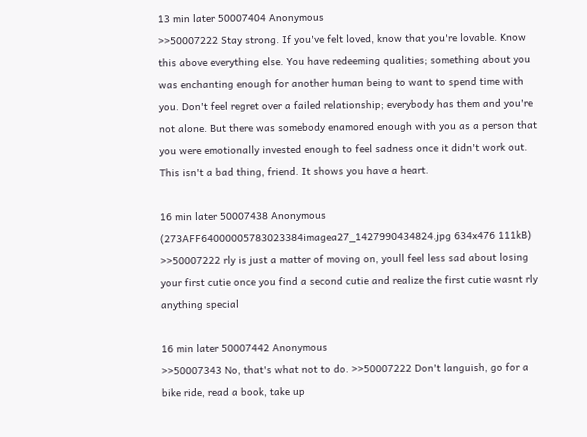13 min later 50007404 Anonymous
>>50007222 Stay strong. If you've felt loved, know that you're lovable. Know this above everything else. You have redeeming qualities; something about you was enchanting enough for another human being to want to spend time with you. Don't feel regret over a failed relationship; everybody has them and you're not alone. But there was somebody enamored enough with you as a person that you were emotionally invested enough to feel sadness once it didn't work out. This isn't a bad thing, friend. It shows you have a heart.

16 min later 50007438 Anonymous (273AFF64000005783023384imagea27_1427990434824.jpg 634x476 111kB)
>>50007222 rly is just a matter of moving on, youll feel less sad about losing your first cutie once you find a second cutie and realize the first cutie wasnt rly anything special

16 min later 50007442 Anonymous
>>50007343 No, that's what not to do. >>50007222 Don't languish, go for a bike ride, read a book, take up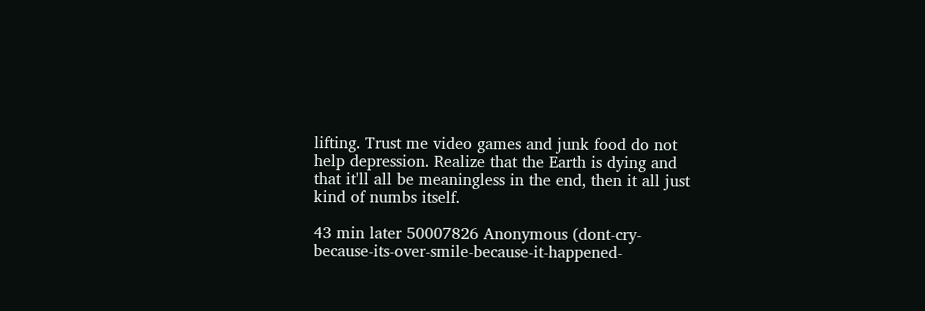lifting. Trust me video games and junk food do not help depression. Realize that the Earth is dying and that it'll all be meaningless in the end, then it all just kind of numbs itself.

43 min later 50007826 Anonymous (dont-cry-because-its-over-smile-because-it-happened-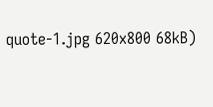quote-1.jpg 620x800 68kB)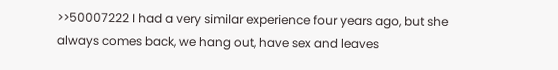>>50007222 I had a very similar experience four years ago, but she always comes back, we hang out, have sex and leaves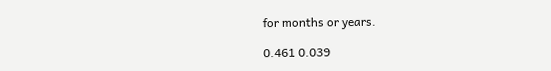for months or years.

0.461 0.039